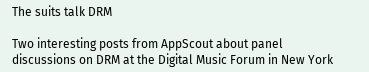The suits talk DRM

Two interesting posts from AppScout about panel discussions on DRM at the Digital Music Forum in New York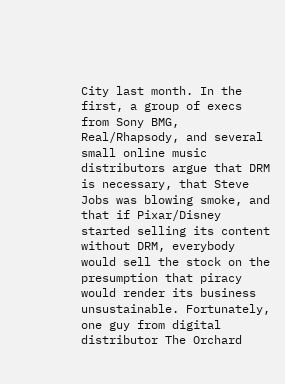City last month. In the first, a group of execs from Sony BMG, Real/Rhapsody, and several small online music distributors argue that DRM is necessary, that Steve Jobs was blowing smoke, and that if Pixar/Disney started selling its content without DRM, everybody would sell the stock on the presumption that piracy would render its business unsustainable. Fortunately, one guy from digital distributor The Orchard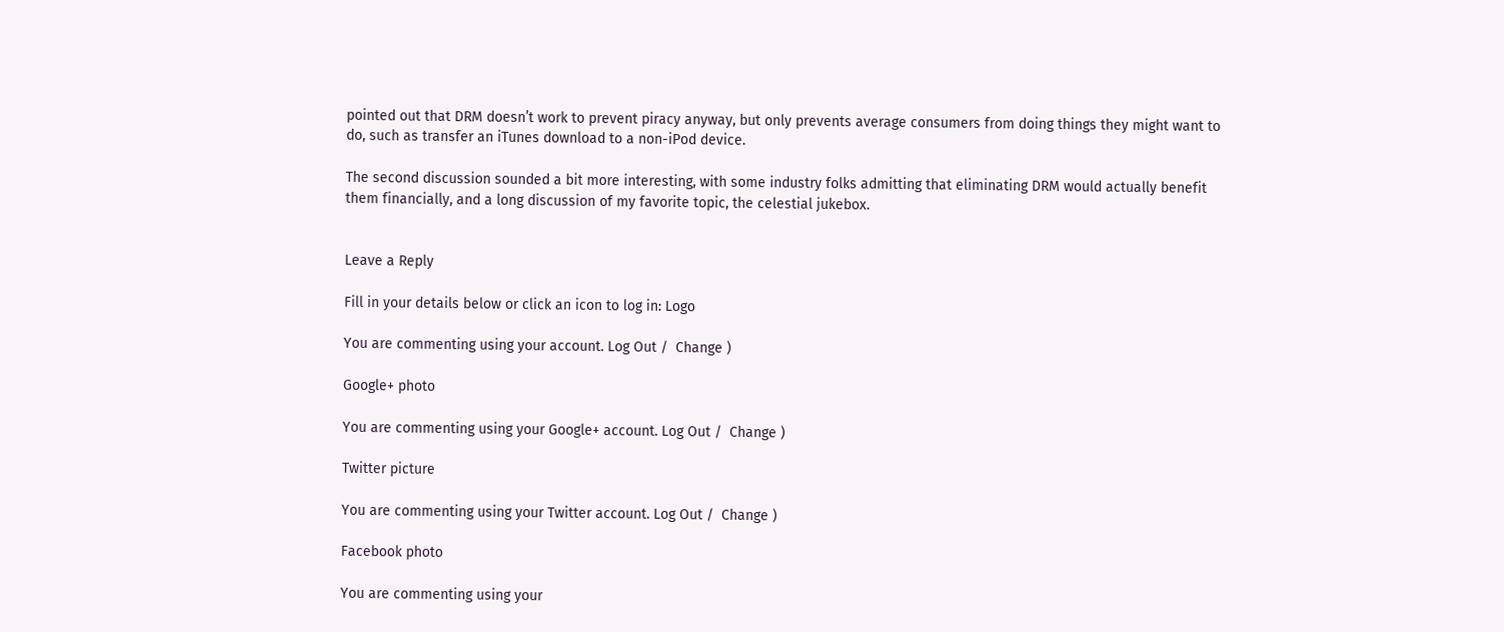pointed out that DRM doesn’t work to prevent piracy anyway, but only prevents average consumers from doing things they might want to do, such as transfer an iTunes download to a non-iPod device.

The second discussion sounded a bit more interesting, with some industry folks admitting that eliminating DRM would actually benefit them financially, and a long discussion of my favorite topic, the celestial jukebox.


Leave a Reply

Fill in your details below or click an icon to log in: Logo

You are commenting using your account. Log Out /  Change )

Google+ photo

You are commenting using your Google+ account. Log Out /  Change )

Twitter picture

You are commenting using your Twitter account. Log Out /  Change )

Facebook photo

You are commenting using your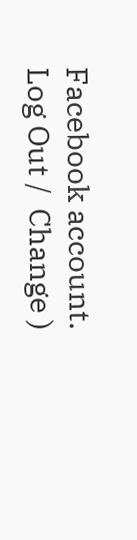Facebook account. Log Out /  Change )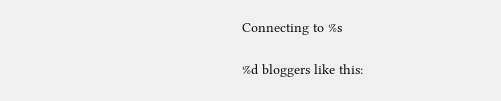Connecting to %s

%d bloggers like this: